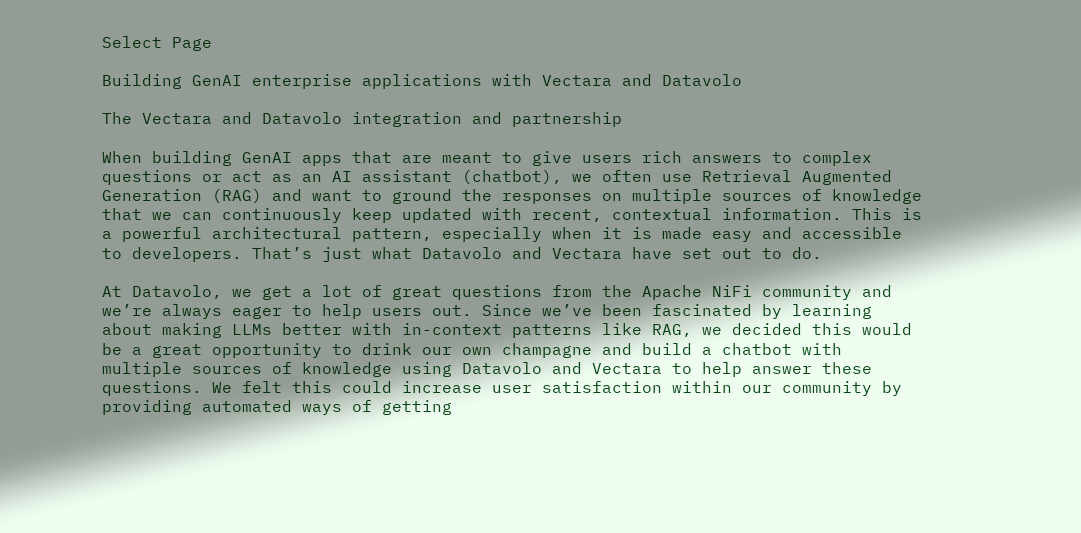Select Page

Building GenAI enterprise applications with Vectara and Datavolo

The Vectara and Datavolo integration and partnership

When building GenAI apps that are meant to give users rich answers to complex questions or act as an AI assistant (chatbot), we often use Retrieval Augmented Generation (RAG) and want to ground the responses on multiple sources of knowledge that we can continuously keep updated with recent, contextual information. This is a powerful architectural pattern, especially when it is made easy and accessible to developers. That’s just what Datavolo and Vectara have set out to do.

At Datavolo, we get a lot of great questions from the Apache NiFi community and we’re always eager to help users out. Since we’ve been fascinated by learning about making LLMs better with in-context patterns like RAG, we decided this would be a great opportunity to drink our own champagne and build a chatbot with multiple sources of knowledge using Datavolo and Vectara to help answer these questions. We felt this could increase user satisfaction within our community by providing automated ways of getting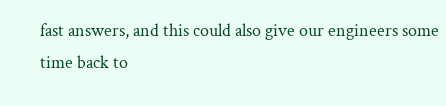fast answers, and this could also give our engineers some time back to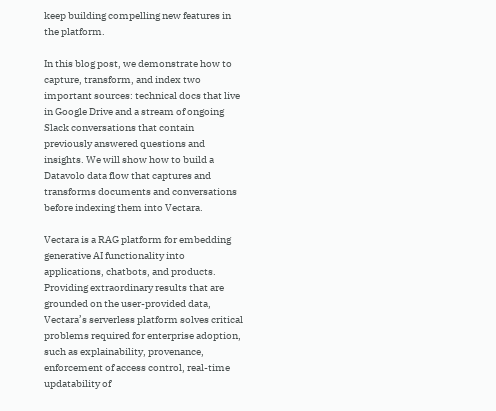keep building compelling new features in the platform.

In this blog post, we demonstrate how to capture, transform, and index two important sources: technical docs that live in Google Drive and a stream of ongoing Slack conversations that contain previously answered questions and insights. We will show how to build a Datavolo data flow that captures and transforms documents and conversations before indexing them into Vectara.

Vectara is a RAG platform for embedding generative AI functionality into applications, chatbots, and products. Providing extraordinary results that are grounded on the user-provided data, Vectara’s serverless platform solves critical problems required for enterprise adoption, such as explainability, provenance, enforcement of access control, real-time updatability of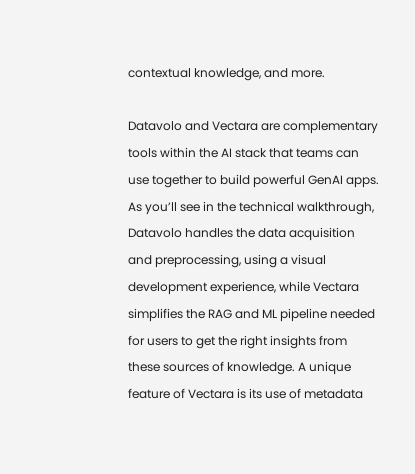contextual knowledge, and more.

Datavolo and Vectara are complementary tools within the AI stack that teams can use together to build powerful GenAI apps. As you’ll see in the technical walkthrough, Datavolo handles the data acquisition and preprocessing, using a visual development experience, while Vectara simplifies the RAG and ML pipeline needed for users to get the right insights from these sources of knowledge. A unique feature of Vectara is its use of metadata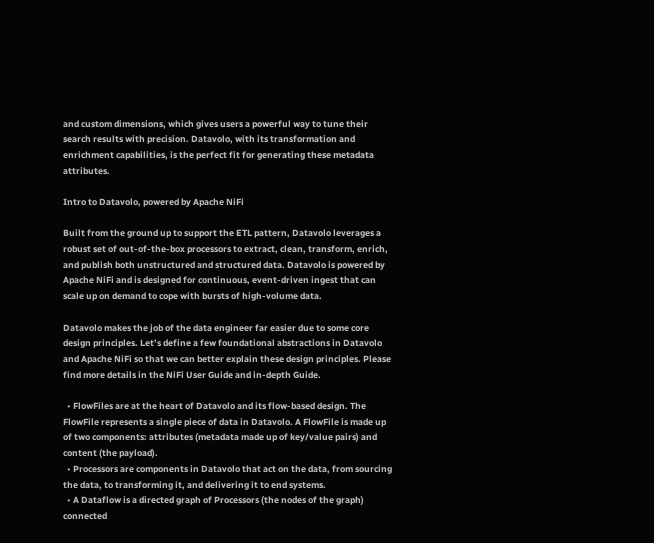and custom dimensions, which gives users a powerful way to tune their search results with precision. Datavolo, with its transformation and enrichment capabilities, is the perfect fit for generating these metadata attributes.

Intro to Datavolo, powered by Apache NiFi

Built from the ground up to support the ETL pattern, Datavolo leverages a robust set of out-of-the-box processors to extract, clean, transform, enrich, and publish both unstructured and structured data. Datavolo is powered by Apache NiFi and is designed for continuous, event-driven ingest that can scale up on demand to cope with bursts of high-volume data.

Datavolo makes the job of the data engineer far easier due to some core design principles. Let’s define a few foundational abstractions in Datavolo and Apache NiFi so that we can better explain these design principles. Please find more details in the NiFi User Guide and in-depth Guide.

  • FlowFiles are at the heart of Datavolo and its flow-based design. The FlowFile represents a single piece of data in Datavolo. A FlowFile is made up of two components: attributes (metadata made up of key/value pairs) and content (the payload).
  • Processors are components in Datavolo that act on the data, from sourcing the data, to transforming it, and delivering it to end systems.
  • A Dataflow is a directed graph of Processors (the nodes of the graph) connected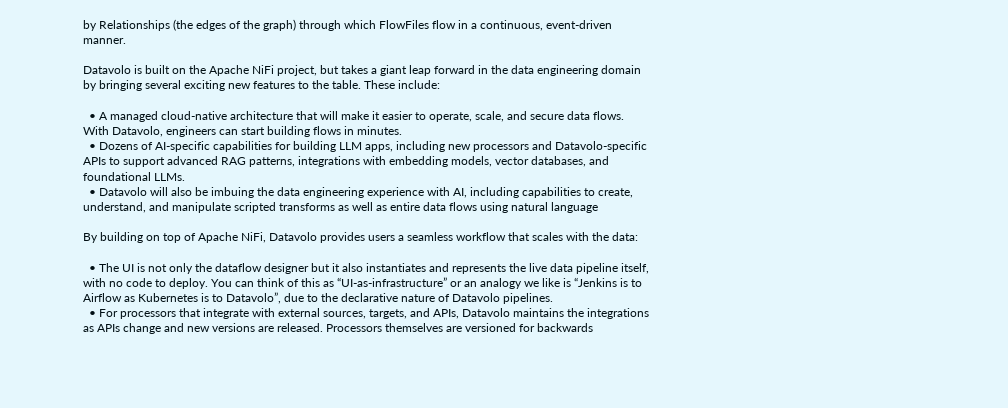by Relationships (the edges of the graph) through which FlowFiles flow in a continuous, event-driven manner.

Datavolo is built on the Apache NiFi project, but takes a giant leap forward in the data engineering domain by bringing several exciting new features to the table. These include:

  • A managed cloud-native architecture that will make it easier to operate, scale, and secure data flows. With Datavolo, engineers can start building flows in minutes.
  • Dozens of AI-specific capabilities for building LLM apps, including new processors and Datavolo-specific APIs to support advanced RAG patterns, integrations with embedding models, vector databases, and foundational LLMs.
  • Datavolo will also be imbuing the data engineering experience with AI, including capabilities to create, understand, and manipulate scripted transforms as well as entire data flows using natural language

By building on top of Apache NiFi, Datavolo provides users a seamless workflow that scales with the data:

  • The UI is not only the dataflow designer but it also instantiates and represents the live data pipeline itself, with no code to deploy. You can think of this as “UI-as-infrastructure” or an analogy we like is “Jenkins is to Airflow as Kubernetes is to Datavolo”, due to the declarative nature of Datavolo pipelines.
  • For processors that integrate with external sources, targets, and APIs, Datavolo maintains the integrations as APIs change and new versions are released. Processors themselves are versioned for backwards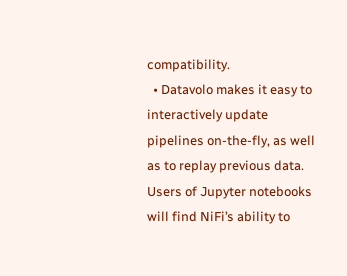compatibility.
  • Datavolo makes it easy to interactively update pipelines on-the-fly, as well as to replay previous data. Users of Jupyter notebooks will find NiFi’s ability to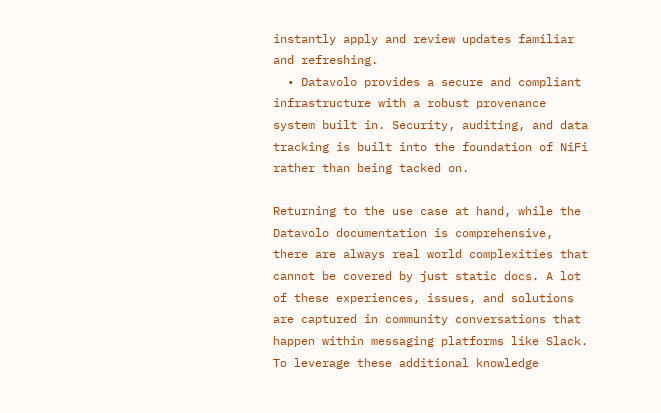instantly apply and review updates familiar and refreshing.
  • Datavolo provides a secure and compliant infrastructure with a robust provenance system built in. Security, auditing, and data tracking is built into the foundation of NiFi rather than being tacked on.

Returning to the use case at hand, while the Datavolo documentation is comprehensive, there are always real world complexities that cannot be covered by just static docs. A lot of these experiences, issues, and solutions are captured in community conversations that happen within messaging platforms like Slack. To leverage these additional knowledge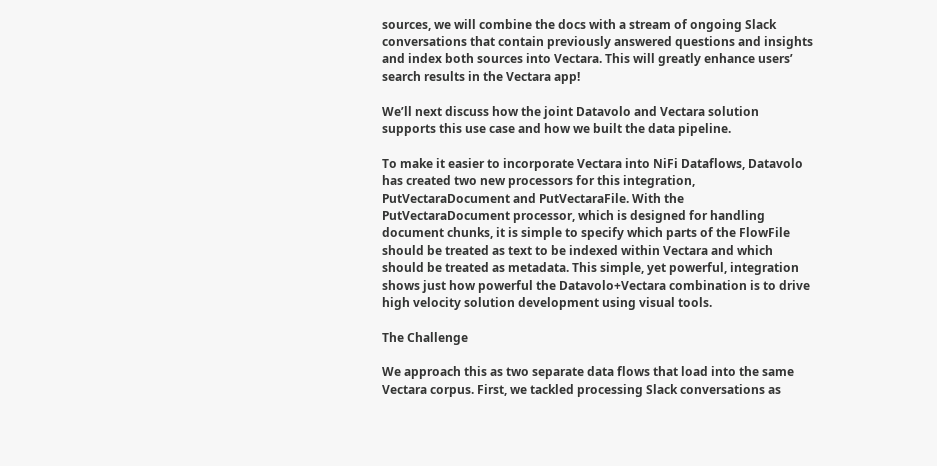sources, we will combine the docs with a stream of ongoing Slack conversations that contain previously answered questions and insights and index both sources into Vectara. This will greatly enhance users’ search results in the Vectara app!

We’ll next discuss how the joint Datavolo and Vectara solution supports this use case and how we built the data pipeline.

To make it easier to incorporate Vectara into NiFi Dataflows, Datavolo has created two new processors for this integration, PutVectaraDocument and PutVectaraFile. With the PutVectaraDocument processor, which is designed for handling document chunks, it is simple to specify which parts of the FlowFile should be treated as text to be indexed within Vectara and which should be treated as metadata. This simple, yet powerful, integration shows just how powerful the Datavolo+Vectara combination is to drive high velocity solution development using visual tools.

The Challenge

We approach this as two separate data flows that load into the same Vectara corpus. First, we tackled processing Slack conversations as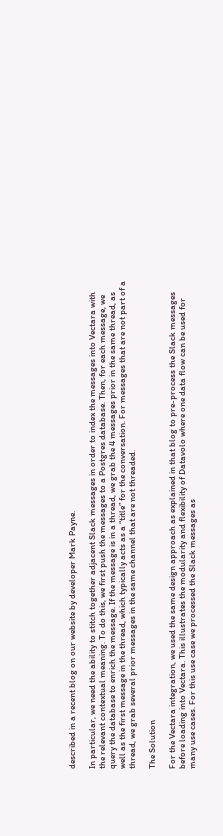described in a recent blog on our website by developer Mark Payne.

In particular, we need the ability to stitch together adjacent Slack messages in order to index the messages into Vectara with the relevant contextual meaning. To do this, we first push the messages to a Postgres database. Then, for each message, we query the database to enrich the message. If the message is in a thread, we grab the 4 messages prior in the same thread, as well as the first message in the thread, which typically acts as a “title” for the conversation. For messages that are not part of a thread, we grab several prior messages in the same channel that are not threaded.

The Solution

For the Vectara integration, we used the same design approach as explained in that blog to pre-process the Slack messages before loading into Vectara. This illustrates the modularity and flexibility of Datavolo where one data flow can be used for many use cases. For this use case we processed the Slack messages as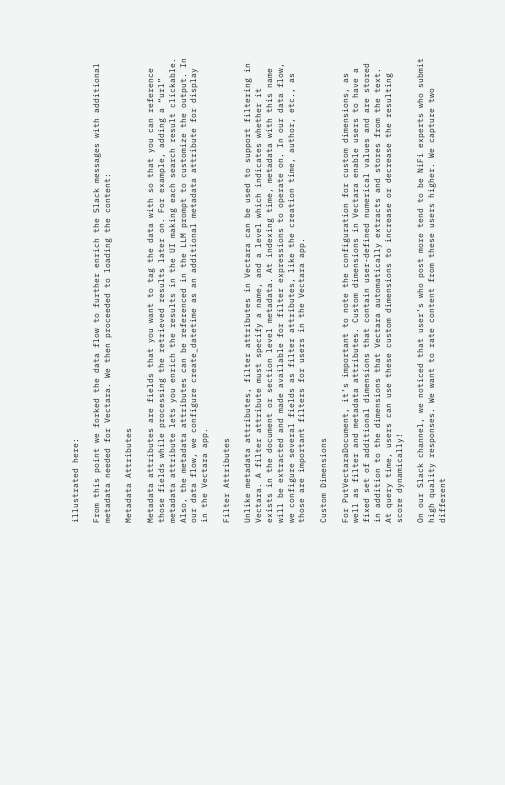illustrated here:

From this point we forked the data flow to further enrich the Slack messages with additional metadata needed for Vectara. We then proceeded to loading the content:

Metadata Attributes

Metadata attributes are fields that you want to tag the data with so that you can reference those fields while processing the retrieved results later on. For example, adding a “url” metadata attribute lets you enrich the results in the UI making each search result clickable. Also, the metadata attributes can be referenced in the LLM prompt to customize the output. In our data flow, we configure create_datetime as an additional metadata attribute for display in the Vectara app.

Filter Attributes

Unlike metadata attributes, filter attributes in Vectara can be used to support filtering in Vectara. A filter attribute must specify a name, and a level which indicates whether it exists in the document or section level metadata. At indexing time, metadata with this name will be extracted and made available for filter expressions to operate on. In our data flow, we configure several fields as filter attributes, like the creation time, author, etc., as those are important filters for users in the Vectara app.

Custom Dimensions

For PutVectaraDocument, it’s important to note the configuration for custom dimensions, as well as filter and metadata attributes. Custom dimensions in Vectara enable users to have a fixed set of additional dimensions that contain user-defined numerical values and are stored in addition to the dimensions that Vectara automatically extracts and stores from the text. At query time, users can use these custom dimensions to increase or decrease the resulting score dynamically!

On our Slack channel, we noticed that user’s who post more tend to be NiFi experts who submit  high quality responses. We want to rate content from these users higher. We capture two different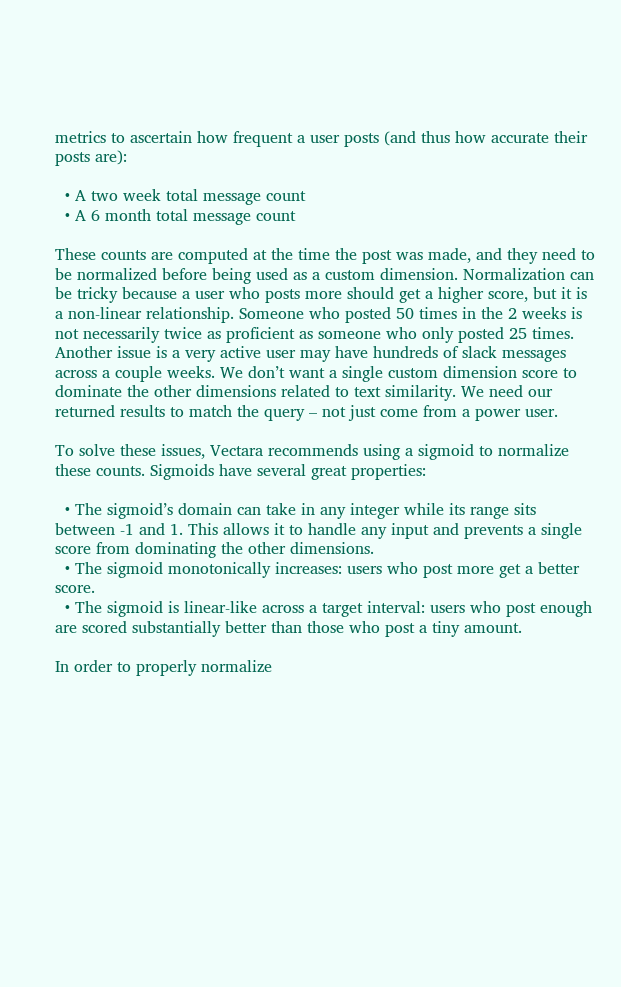metrics to ascertain how frequent a user posts (and thus how accurate their posts are):

  • A two week total message count
  • A 6 month total message count

These counts are computed at the time the post was made, and they need to be normalized before being used as a custom dimension. Normalization can be tricky because a user who posts more should get a higher score, but it is a non-linear relationship. Someone who posted 50 times in the 2 weeks is not necessarily twice as proficient as someone who only posted 25 times. Another issue is a very active user may have hundreds of slack messages across a couple weeks. We don’t want a single custom dimension score to dominate the other dimensions related to text similarity. We need our returned results to match the query – not just come from a power user.

To solve these issues, Vectara recommends using a sigmoid to normalize these counts. Sigmoids have several great properties:

  • The sigmoid’s domain can take in any integer while its range sits between -1 and 1. This allows it to handle any input and prevents a single score from dominating the other dimensions.
  • The sigmoid monotonically increases: users who post more get a better score.
  • The sigmoid is linear-like across a target interval: users who post enough are scored substantially better than those who post a tiny amount.

In order to properly normalize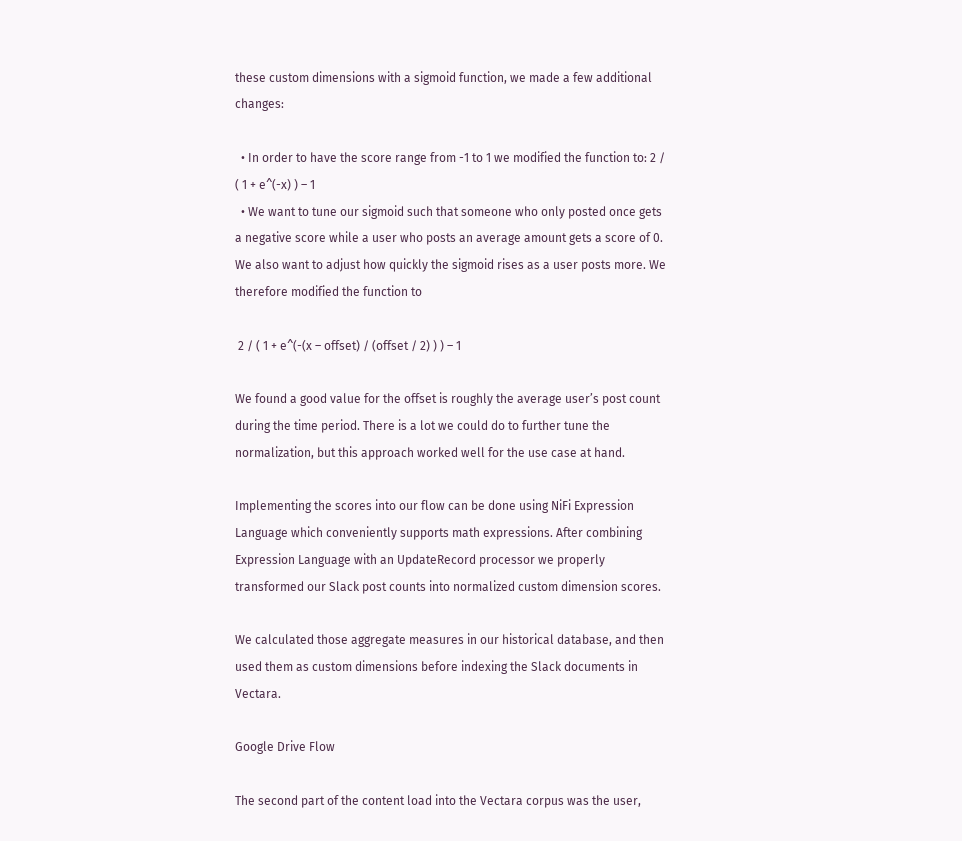these custom dimensions with a sigmoid function, we made a few additional changes:

  • In order to have the score range from -1 to 1 we modified the function to: 2 / ( 1 + e^(-x) ) – 1
  • We want to tune our sigmoid such that someone who only posted once gets a negative score while a user who posts an average amount gets a score of 0. We also want to adjust how quickly the sigmoid rises as a user posts more. We therefore modified the function to

 2 / ( 1 + e^(-(x – offset) / (offset / 2) ) ) – 1

We found a good value for the offset is roughly the average user’s post count during the time period. There is a lot we could do to further tune the normalization, but this approach worked well for the use case at hand.

Implementing the scores into our flow can be done using NiFi Expression Language which conveniently supports math expressions. After combining Expression Language with an UpdateRecord processor we properly transformed our Slack post counts into normalized custom dimension scores.

We calculated those aggregate measures in our historical database, and then used them as custom dimensions before indexing the Slack documents in Vectara.

Google Drive Flow

The second part of the content load into the Vectara corpus was the user,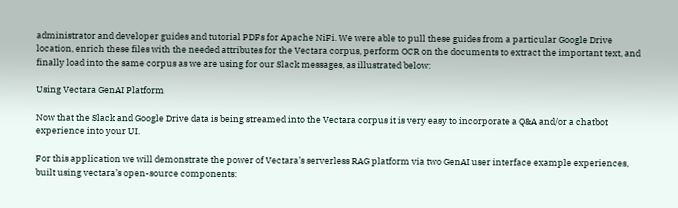administrator and developer guides and tutorial PDFs for Apache NiFi. We were able to pull these guides from a particular Google Drive location, enrich these files with the needed attributes for the Vectara corpus, perform OCR on the documents to extract the important text, and finally load into the same corpus as we are using for our Slack messages, as illustrated below:

Using Vectara GenAI Platform

Now that the Slack and Google Drive data is being streamed into the Vectara corpus it is very easy to incorporate a Q&A and/or a chatbot experience into your UI.

For this application we will demonstrate the power of Vectara’s serverless RAG platform via two GenAI user interface example experiences, built using vectara’s open-source components: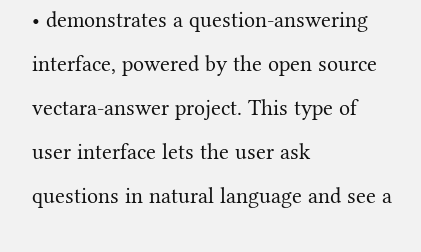• demonstrates a question-answering interface, powered by the open source vectara-answer project. This type of user interface lets the user ask questions in natural language and see a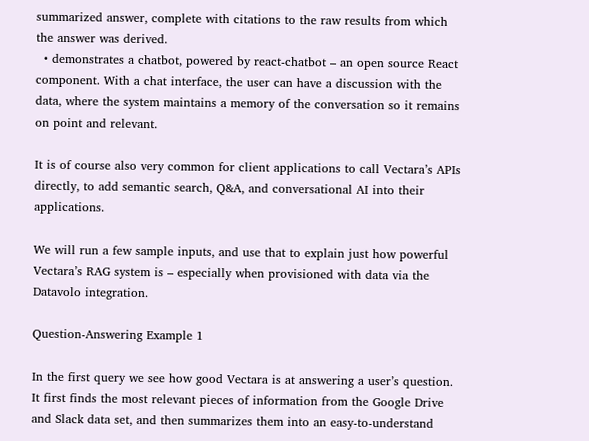summarized answer, complete with citations to the raw results from which the answer was derived.
  • demonstrates a chatbot, powered by react-chatbot – an open source React component. With a chat interface, the user can have a discussion with the data, where the system maintains a memory of the conversation so it remains on point and relevant.

It is of course also very common for client applications to call Vectara’s APIs directly, to add semantic search, Q&A, and conversational AI into their applications.

We will run a few sample inputs, and use that to explain just how powerful Vectara’s RAG system is – especially when provisioned with data via the Datavolo integration.

Question-Answering Example 1

In the first query we see how good Vectara is at answering a user’s question. It first finds the most relevant pieces of information from the Google Drive and Slack data set, and then summarizes them into an easy-to-understand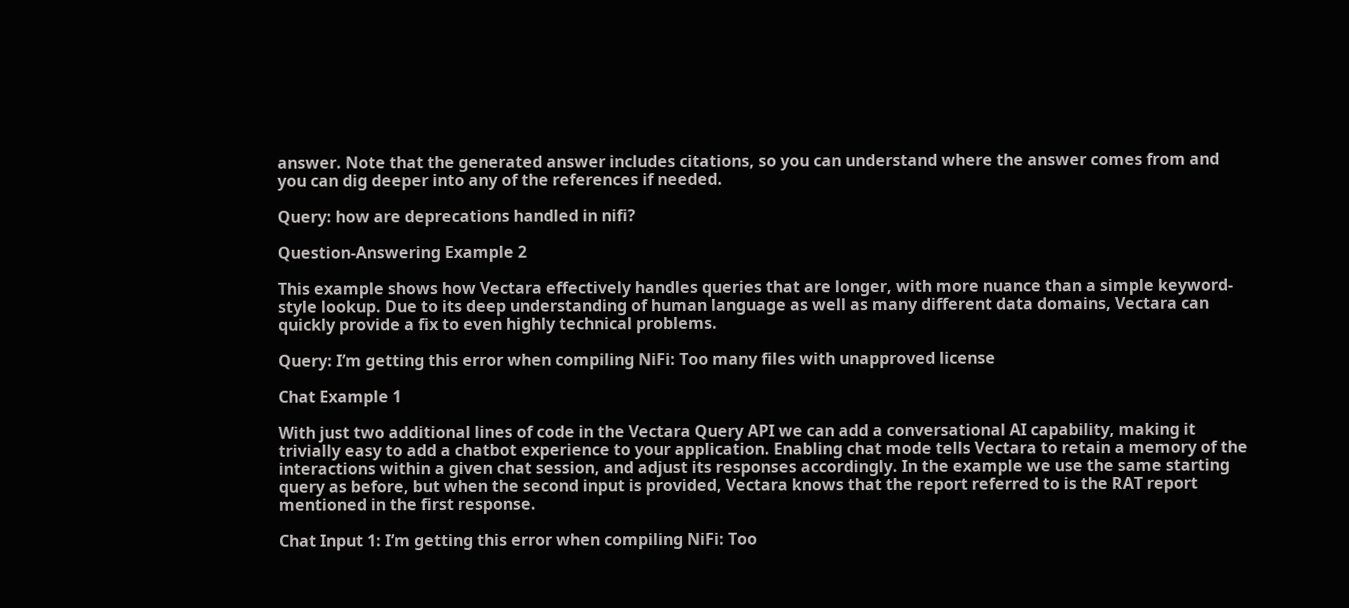answer. Note that the generated answer includes citations, so you can understand where the answer comes from and you can dig deeper into any of the references if needed.

Query: how are deprecations handled in nifi?

Question-Answering Example 2

This example shows how Vectara effectively handles queries that are longer, with more nuance than a simple keyword-style lookup. Due to its deep understanding of human language as well as many different data domains, Vectara can quickly provide a fix to even highly technical problems.

Query: I’m getting this error when compiling NiFi: Too many files with unapproved license

Chat Example 1

With just two additional lines of code in the Vectara Query API we can add a conversational AI capability, making it trivially easy to add a chatbot experience to your application. Enabling chat mode tells Vectara to retain a memory of the interactions within a given chat session, and adjust its responses accordingly. In the example we use the same starting query as before, but when the second input is provided, Vectara knows that the report referred to is the RAT report mentioned in the first response.

Chat Input 1: I’m getting this error when compiling NiFi: Too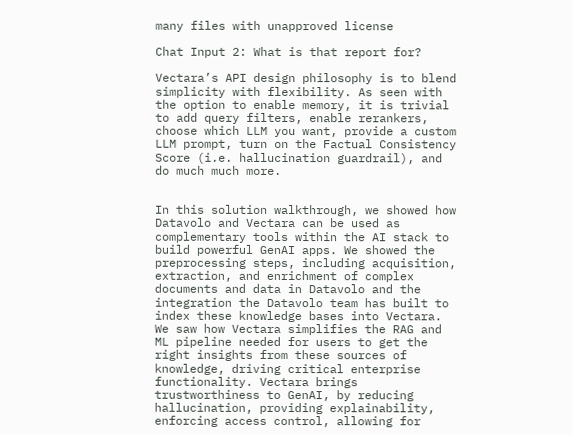many files with unapproved license

Chat Input 2: What is that report for?

Vectara’s API design philosophy is to blend simplicity with flexibility. As seen with the option to enable memory, it is trivial to add query filters, enable rerankers, choose which LLM you want, provide a custom LLM prompt, turn on the Factual Consistency Score (i.e. hallucination guardrail), and do much much more.


In this solution walkthrough, we showed how Datavolo and Vectara can be used as complementary tools within the AI stack to build powerful GenAI apps. We showed the preprocessing steps, including acquisition, extraction, and enrichment of complex documents and data in Datavolo and the integration the Datavolo team has built to index these knowledge bases into Vectara. We saw how Vectara simplifies the RAG and ML pipeline needed for users to get the right insights from these sources of knowledge, driving critical enterprise functionality. Vectara brings trustworthiness to GenAI, by reducing hallucination, providing explainability, enforcing access control, allowing for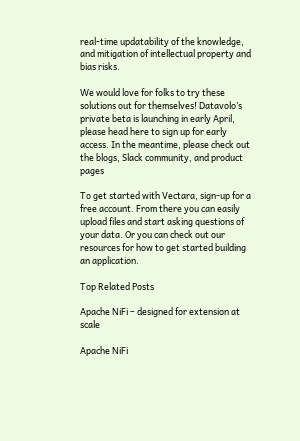real-time updatability of the knowledge, and mitigation of intellectual property and bias risks.

We would love for folks to try these solutions out for themselves! Datavolo’s private beta is launching in early April, please head here to sign up for early access. In the meantime, please check out the blogs, Slack community, and product pages

To get started with Vectara, sign-up for a free account. From there you can easily upload files and start asking questions of your data. Or you can check out our resources for how to get started building an application.

Top Related Posts

Apache NiFi – designed for extension at scale

Apache NiFi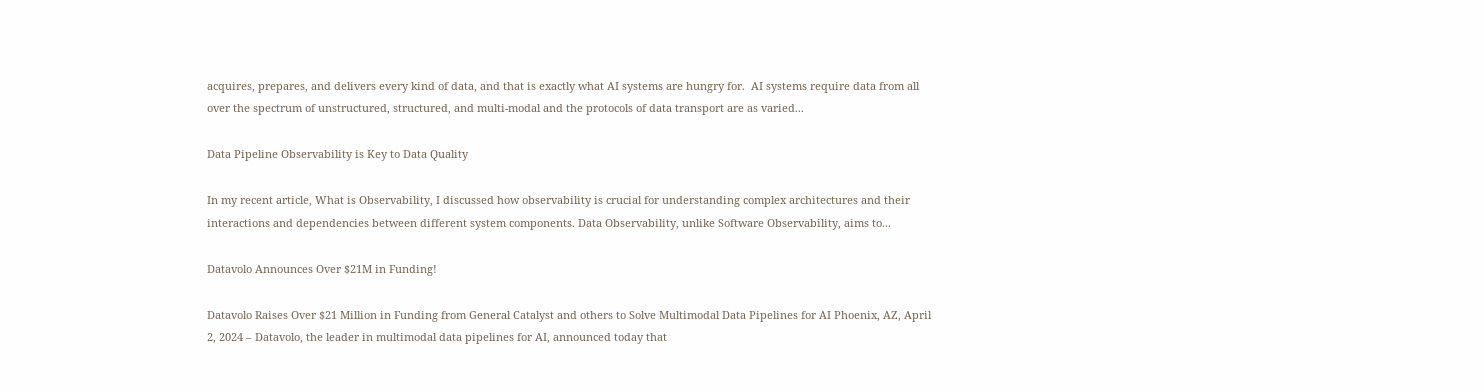acquires, prepares, and delivers every kind of data, and that is exactly what AI systems are hungry for.  AI systems require data from all over the spectrum of unstructured, structured, and multi-modal and the protocols of data transport are as varied...

Data Pipeline Observability is Key to Data Quality

In my recent article, What is Observability, I discussed how observability is crucial for understanding complex architectures and their interactions and dependencies between different system components. Data Observability, unlike Software Observability, aims to...

Datavolo Announces Over $21M in Funding!

Datavolo Raises Over $21 Million in Funding from General Catalyst and others to Solve Multimodal Data Pipelines for AI Phoenix, AZ, April 2, 2024 – Datavolo, the leader in multimodal data pipelines for AI, announced today that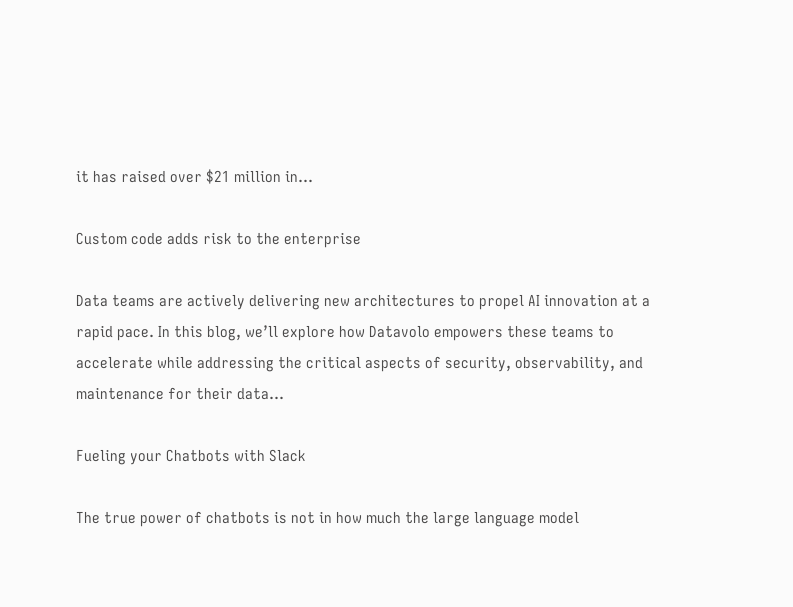it has raised over $21 million in...

Custom code adds risk to the enterprise

Data teams are actively delivering new architectures to propel AI innovation at a rapid pace. In this blog, we’ll explore how Datavolo empowers these teams to accelerate while addressing the critical aspects of security, observability, and maintenance for their data...

Fueling your Chatbots with Slack

The true power of chatbots is not in how much the large language model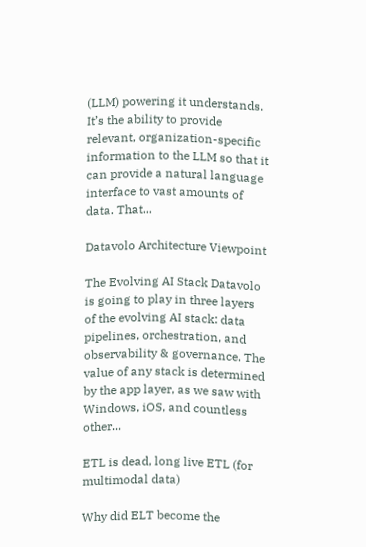(LLM) powering it understands. It’s the ability to provide relevant, organization-specific information to the LLM so that it can provide a natural language interface to vast amounts of data. That...

Datavolo Architecture Viewpoint

The Evolving AI Stack Datavolo is going to play in three layers of the evolving AI stack: data pipelines, orchestration, and observability & governance. The value of any stack is determined by the app layer, as we saw with Windows, iOS, and countless other...

ETL is dead, long live ETL (for multimodal data)

Why did ELT become the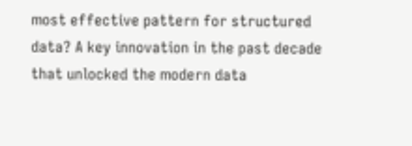most effective pattern for structured data? A key innovation in the past decade that unlocked the modern data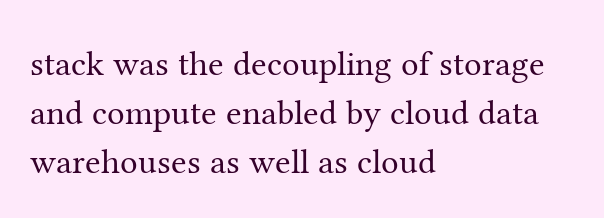stack was the decoupling of storage and compute enabled by cloud data warehouses as well as cloud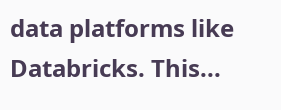data platforms like Databricks. This...